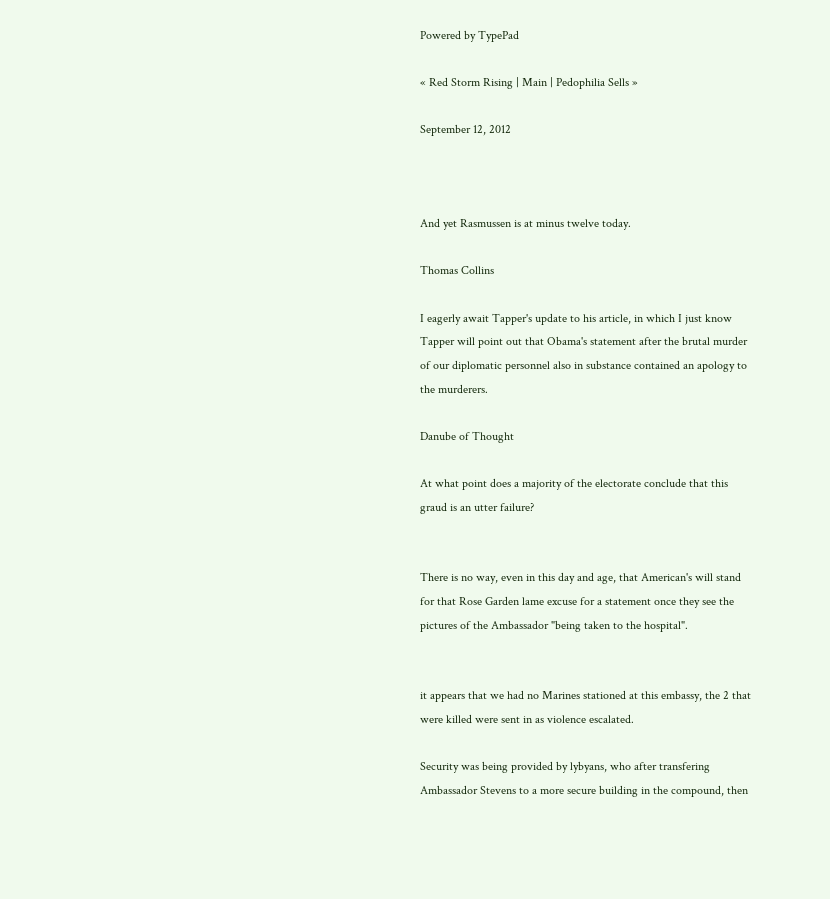Powered by TypePad

« Red Storm Rising | Main | Pedophilia Sells »

September 12, 2012



And yet Rasmussen is at minus twelve today.

Thomas Collins

I eagerly await Tapper's update to his article, in which I just know Tapper will point out that Obama's statement after the brutal murder of our diplomatic personnel also in substance contained an apology to the murderers.

Danube of Thought

At what point does a majority of the electorate conclude that this graud is an utter failure?


There is no way, even in this day and age, that American's will stand for that Rose Garden lame excuse for a statement once they see the pictures of the Ambassador "being taken to the hospital".


it appears that we had no Marines stationed at this embassy, the 2 that were killed were sent in as violence escalated.

Security was being provided by lybyans, who after transfering Ambassador Stevens to a more secure building in the compound, then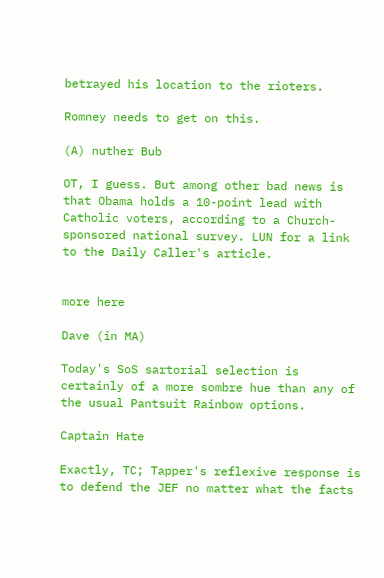betrayed his location to the rioters.

Romney needs to get on this.

(A) nuther Bub

OT, I guess. But among other bad news is that Obama holds a 10-point lead with Catholic voters, according to a Church-sponsored national survey. LUN for a link to the Daily Caller's article.


more here

Dave (in MA)

Today's SoS sartorial selection is certainly of a more sombre hue than any of the usual Pantsuit Rainbow options.

Captain Hate

Exactly, TC; Tapper's reflexive response is to defend the JEF no matter what the facts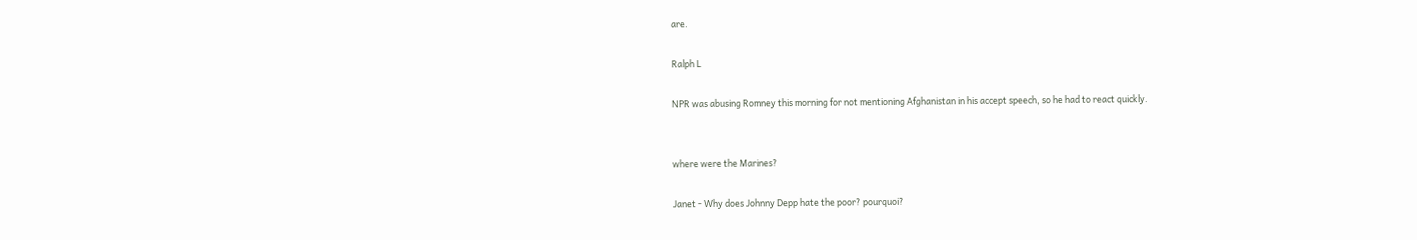are.

Ralph L

NPR was abusing Romney this morning for not mentioning Afghanistan in his accept speech, so he had to react quickly.


where were the Marines?

Janet - Why does Johnny Depp hate the poor? pourquoi?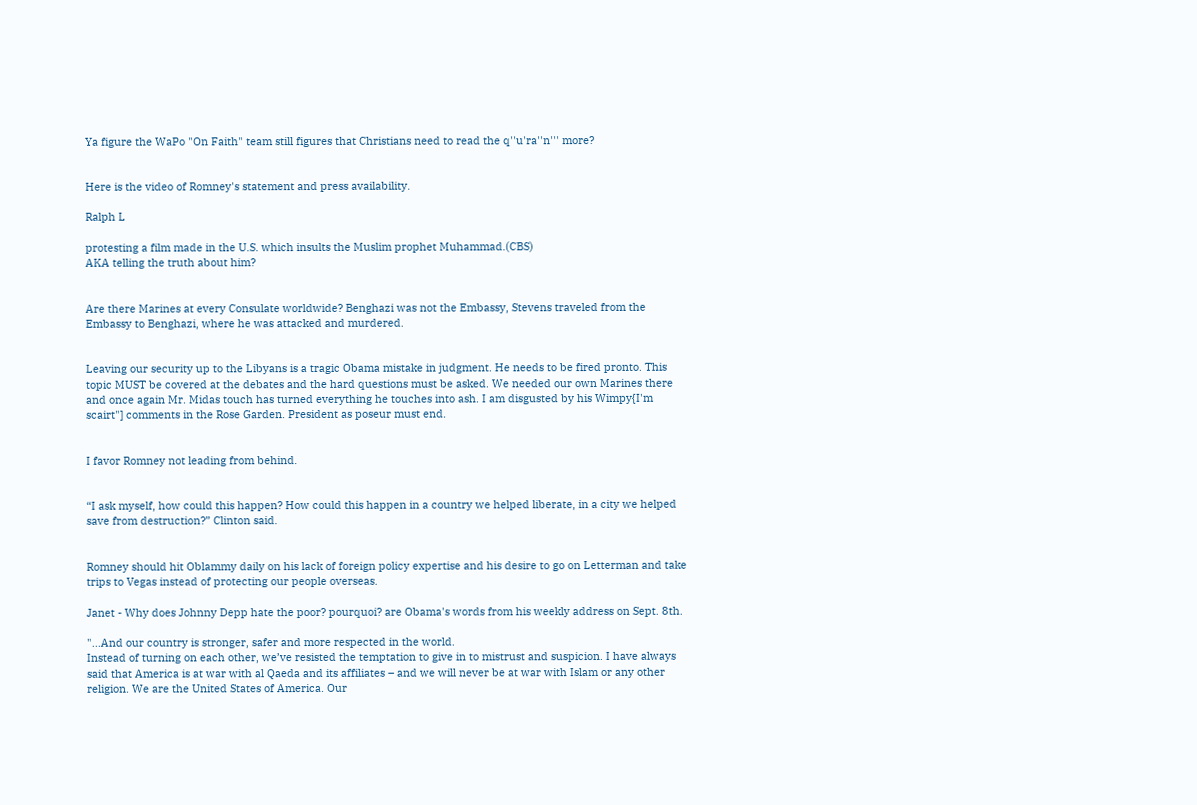Ya figure the WaPo "On Faith" team still figures that Christians need to read the q''u'ra''n''' more?


Here is the video of Romney's statement and press availability.

Ralph L

protesting a film made in the U.S. which insults the Muslim prophet Muhammad.(CBS)
AKA telling the truth about him?


Are there Marines at every Consulate worldwide? Benghazi was not the Embassy, Stevens traveled from the Embassy to Benghazi, where he was attacked and murdered.


Leaving our security up to the Libyans is a tragic Obama mistake in judgment. He needs to be fired pronto. This topic MUST be covered at the debates and the hard questions must be asked. We needed our own Marines there and once again Mr. Midas touch has turned everything he touches into ash. I am disgusted by his Wimpy{I'm scairt"] comments in the Rose Garden. President as poseur must end.


I favor Romney not leading from behind.


“I ask myself, how could this happen? How could this happen in a country we helped liberate, in a city we helped save from destruction?” Clinton said.


Romney should hit Oblammy daily on his lack of foreign policy expertise and his desire to go on Letterman and take trips to Vegas instead of protecting our people overseas.

Janet - Why does Johnny Depp hate the poor? pourquoi? are Obama's words from his weekly address on Sept. 8th.

"...And our country is stronger, safer and more respected in the world.
Instead of turning on each other, we’ve resisted the temptation to give in to mistrust and suspicion. I have always said that America is at war with al Qaeda and its affiliates – and we will never be at war with Islam or any other religion. We are the United States of America. Our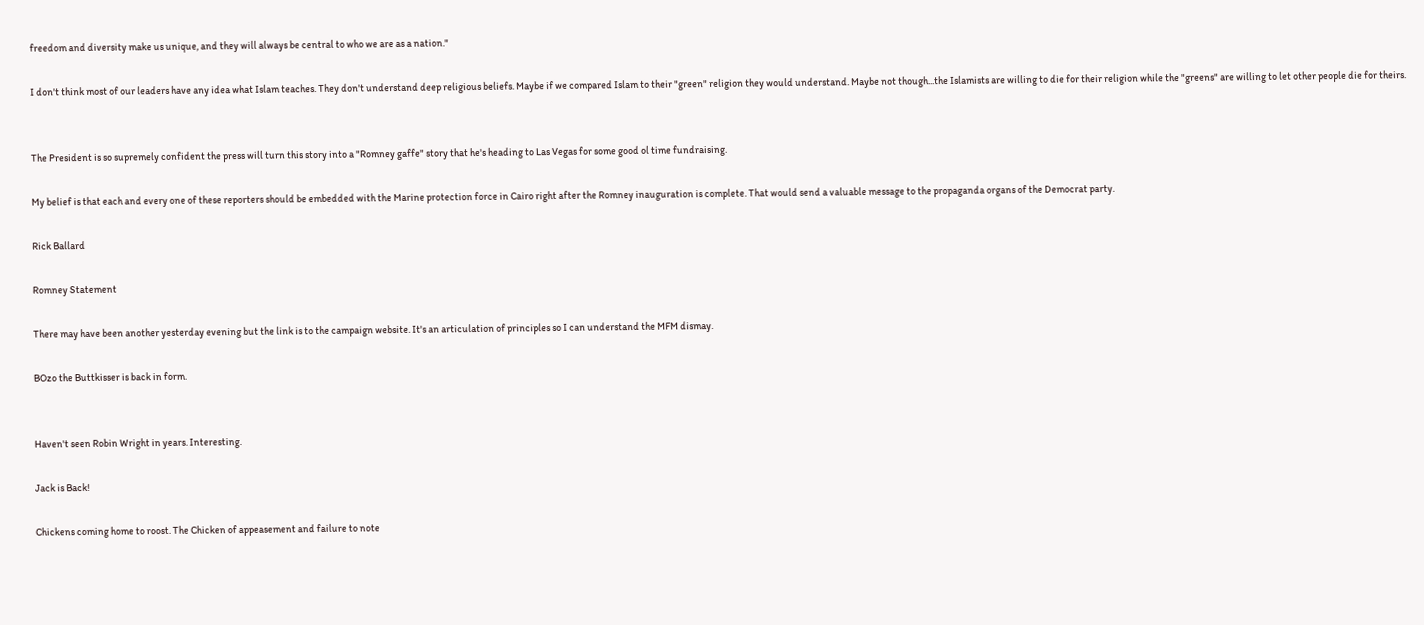freedom and diversity make us unique, and they will always be central to who we are as a nation."

I don't think most of our leaders have any idea what Islam teaches. They don't understand deep religious beliefs. Maybe if we compared Islam to their "green" religion they would understand. Maybe not though...the Islamists are willing to die for their religion while the "greens" are willing to let other people die for theirs.


The President is so supremely confident the press will turn this story into a "Romney gaffe" story that he's heading to Las Vegas for some good ol time fundraising.

My belief is that each and every one of these reporters should be embedded with the Marine protection force in Cairo right after the Romney inauguration is complete. That would send a valuable message to the propaganda organs of the Democrat party.

Rick Ballard

Romney Statement

There may have been another yesterday evening but the link is to the campaign website. It's an articulation of principles so I can understand the MFM dismay.

BOzo the Buttkisser is back in form.


Haven't seen Robin Wright in years. Interesting.

Jack is Back!

Chickens coming home to roost. The Chicken of appeasement and failure to note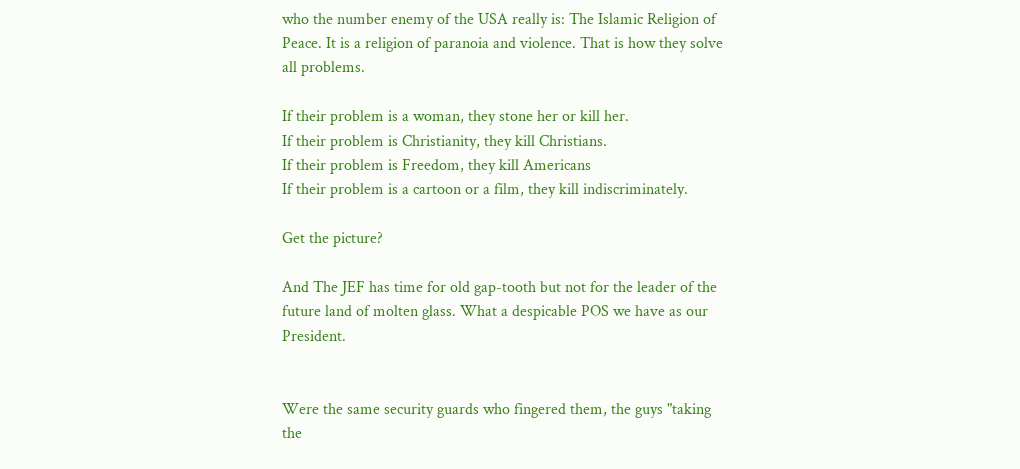who the number enemy of the USA really is: The Islamic Religion of Peace. It is a religion of paranoia and violence. That is how they solve all problems.

If their problem is a woman, they stone her or kill her.
If their problem is Christianity, they kill Christians.
If their problem is Freedom, they kill Americans
If their problem is a cartoon or a film, they kill indiscriminately.

Get the picture?

And The JEF has time for old gap-tooth but not for the leader of the future land of molten glass. What a despicable POS we have as our President.


Were the same security guards who fingered them, the guys "taking the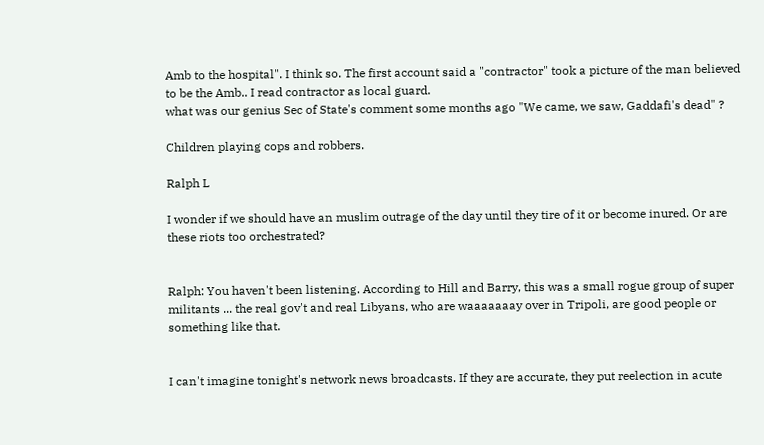Amb to the hospital". I think so. The first account said a "contractor" took a picture of the man believed to be the Amb.. I read contractor as local guard.
what was our genius Sec of State's comment some months ago "We came, we saw, Gaddafi's dead" ?

Children playing cops and robbers.

Ralph L

I wonder if we should have an muslim outrage of the day until they tire of it or become inured. Or are these riots too orchestrated?


Ralph: You haven't been listening. According to Hill and Barry, this was a small rogue group of super militants ... the real gov't and real Libyans, who are waaaaaaay over in Tripoli, are good people or something like that.


I can't imagine tonight's network news broadcasts. If they are accurate, they put reelection in acute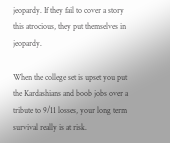jeopardy. If they fail to cover a story this atrocious, they put themselves in jeopardy.

When the college set is upset you put the Kardashians and boob jobs over a tribute to 9/11 losses, your long term survival really is at risk.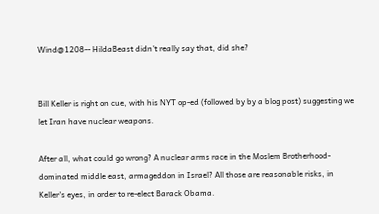Wind@1208-- HildaBeast didn't really say that, did she?


Bill Keller is right on cue, with his NYT op-ed (followed by by a blog post) suggesting we let Iran have nuclear weapons.

After all, what could go wrong? A nuclear arms race in the Moslem Brotherhood-dominated middle east, armageddon in Israel? All those are reasonable risks, in Keller's eyes, in order to re-elect Barack Obama.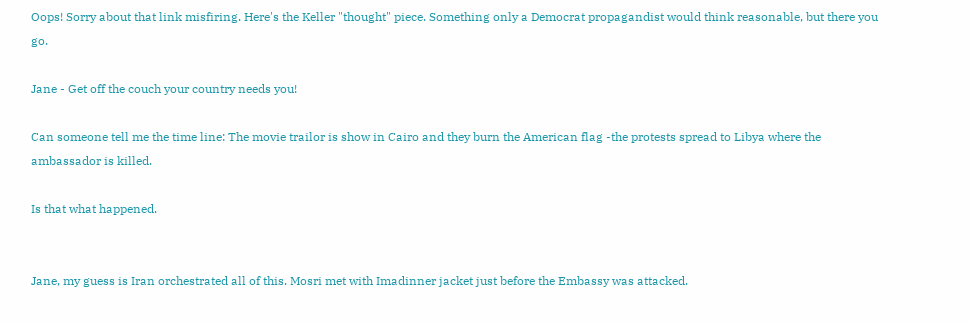Oops! Sorry about that link misfiring. Here's the Keller "thought" piece. Something only a Democrat propagandist would think reasonable, but there you go.

Jane - Get off the couch your country needs you!

Can someone tell me the time line: The movie trailor is show in Cairo and they burn the American flag -the protests spread to Libya where the ambassador is killed.

Is that what happened.


Jane, my guess is Iran orchestrated all of this. Mosri met with Imadinner jacket just before the Embassy was attacked.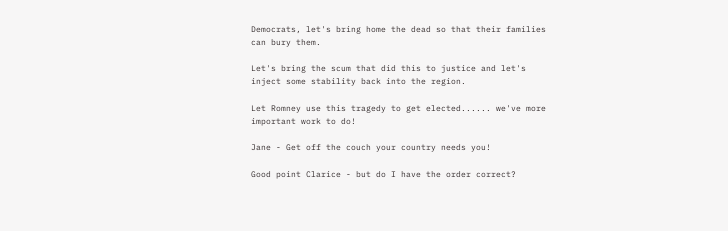Democrats, let's bring home the dead so that their families can bury them.

Let's bring the scum that did this to justice and let's inject some stability back into the region.

Let Romney use this tragedy to get elected...... we've more important work to do!

Jane - Get off the couch your country needs you!

Good point Clarice - but do I have the order correct?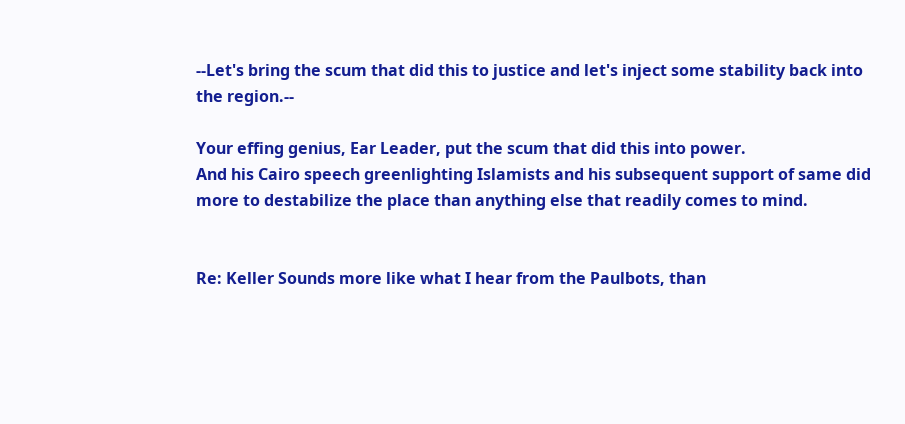--Let's bring the scum that did this to justice and let's inject some stability back into the region.--

Your effing genius, Ear Leader, put the scum that did this into power.
And his Cairo speech greenlighting Islamists and his subsequent support of same did more to destabilize the place than anything else that readily comes to mind.


Re: Keller Sounds more like what I hear from the Paulbots, than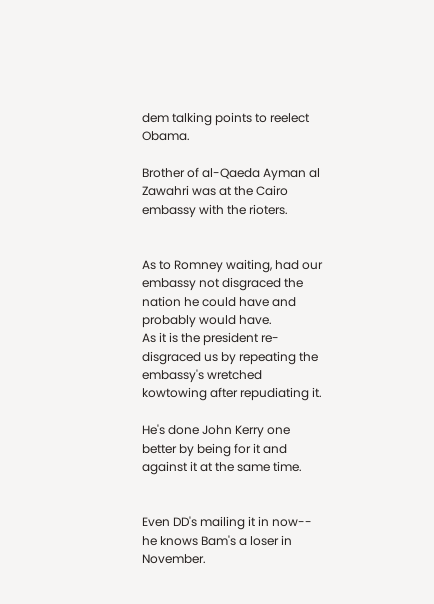dem talking points to reelect Obama.

Brother of al-Qaeda Ayman al Zawahri was at the Cairo embassy with the rioters.


As to Romney waiting, had our embassy not disgraced the nation he could have and probably would have.
As it is the president re-disgraced us by repeating the embassy's wretched kowtowing after repudiating it.

He's done John Kerry one better by being for it and against it at the same time.


Even DD's mailing it in now-- he knows Bam's a loser in November.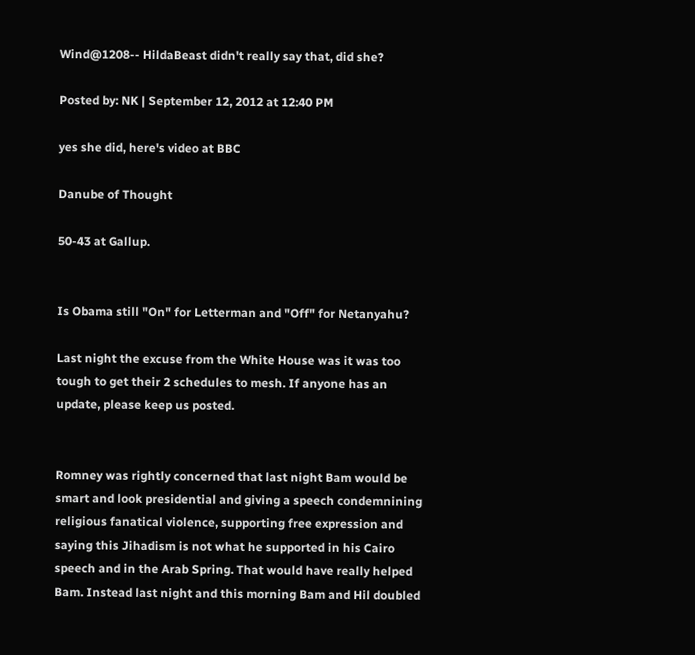Wind@1208-- HildaBeast didn't really say that, did she?

Posted by: NK | September 12, 2012 at 12:40 PM

yes she did, here's video at BBC

Danube of Thought

50-43 at Gallup.


Is Obama still "On" for Letterman and "Off" for Netanyahu?

Last night the excuse from the White House was it was too tough to get their 2 schedules to mesh. If anyone has an update, please keep us posted.


Romney was rightly concerned that last night Bam would be smart and look presidential and giving a speech condemnining religious fanatical violence, supporting free expression and saying this Jihadism is not what he supported in his Cairo speech and in the Arab Spring. That would have really helped Bam. Instead last night and this morning Bam and Hil doubled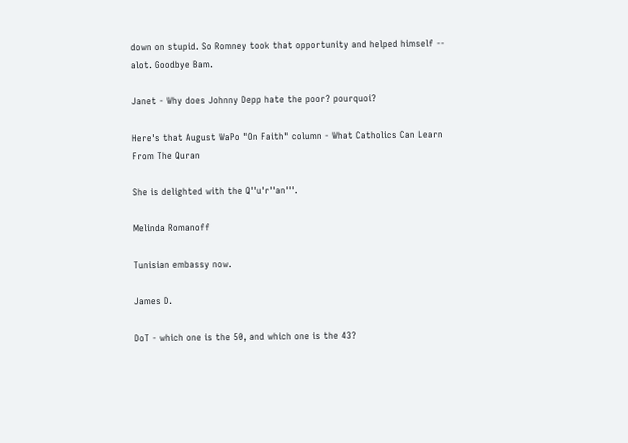down on stupid. So Romney took that opportunity and helped himself -- alot. Goodbye Bam.

Janet - Why does Johnny Depp hate the poor? pourquoi?

Here's that August WaPo "On Faith" column - What Catholics Can Learn From The Quran

She is delighted with the Q''u'r''an'''.

Melinda Romanoff

Tunisian embassy now.

James D.

DoT - which one is the 50, and which one is the 43?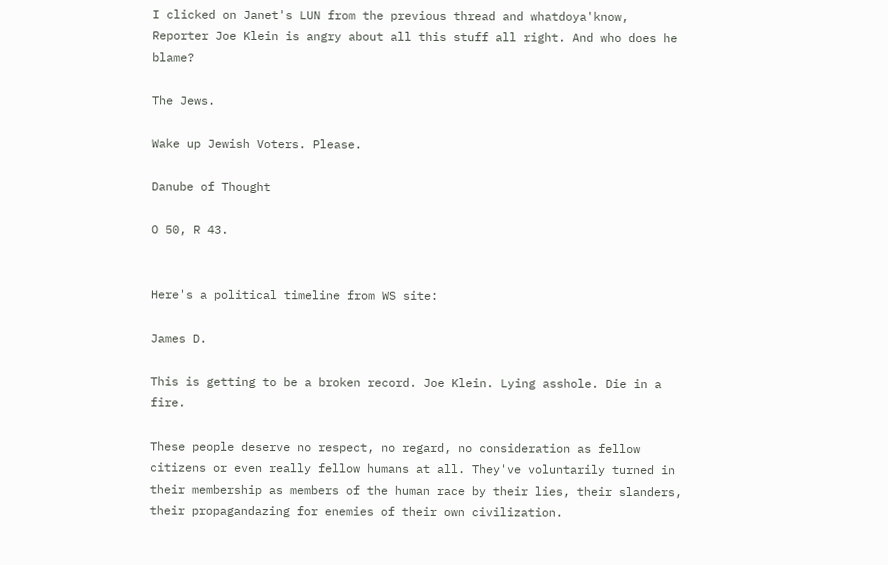I clicked on Janet's LUN from the previous thread and whatdoya'know,
Reporter Joe Klein is angry about all this stuff all right. And who does he blame?

The Jews.

Wake up Jewish Voters. Please.

Danube of Thought

O 50, R 43.


Here's a political timeline from WS site:

James D.

This is getting to be a broken record. Joe Klein. Lying asshole. Die in a fire.

These people deserve no respect, no regard, no consideration as fellow citizens or even really fellow humans at all. They've voluntarily turned in their membership as members of the human race by their lies, their slanders, their propagandazing for enemies of their own civilization.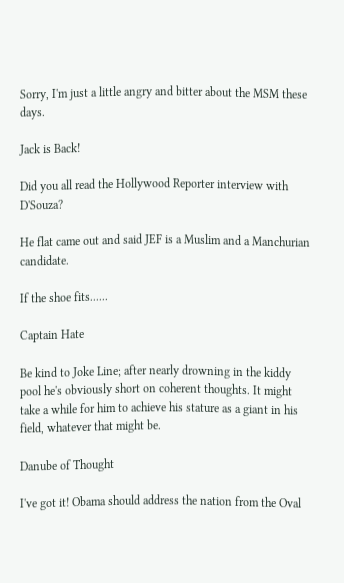Sorry, I'm just a little angry and bitter about the MSM these days.

Jack is Back!

Did you all read the Hollywood Reporter interview with D'Souza?

He flat came out and said JEF is a Muslim and a Manchurian candidate.

If the shoe fits......

Captain Hate

Be kind to Joke Line; after nearly drowning in the kiddy pool he's obviously short on coherent thoughts. It might take a while for him to achieve his stature as a giant in his field, whatever that might be.

Danube of Thought

I've got it! Obama should address the nation from the Oval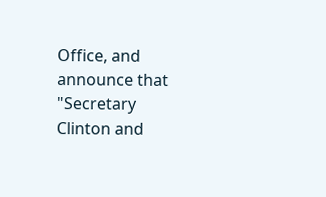Office, and announce that "Secretary Clinton and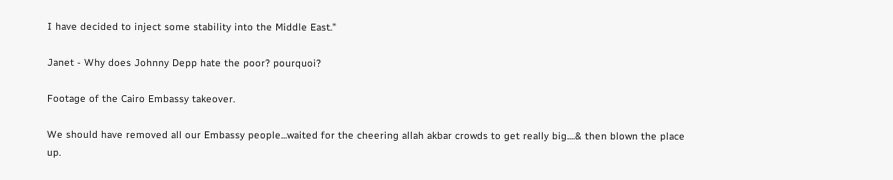I have decided to inject some stability into the Middle East."

Janet - Why does Johnny Depp hate the poor? pourquoi?

Footage of the Cairo Embassy takeover.

We should have removed all our Embassy people...waited for the cheering allah akbar crowds to get really big....& then blown the place up.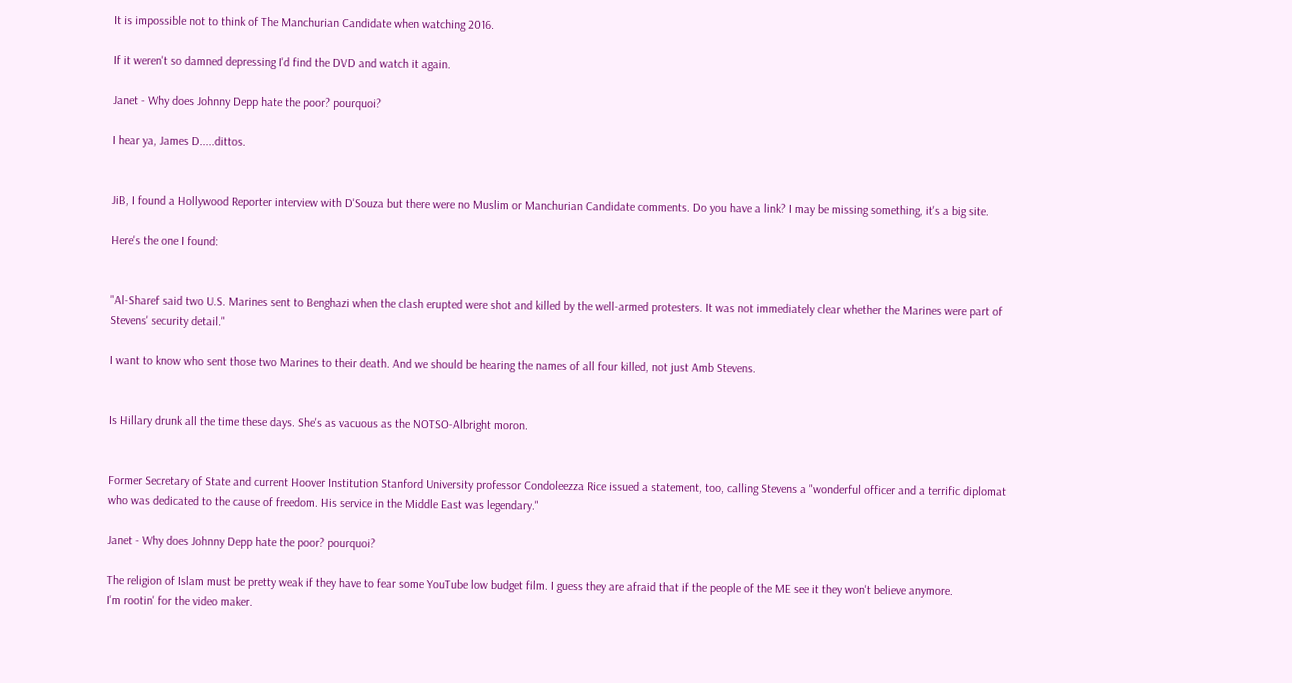It is impossible not to think of The Manchurian Candidate when watching 2016.

If it weren't so damned depressing I'd find the DVD and watch it again.

Janet - Why does Johnny Depp hate the poor? pourquoi?

I hear ya, James D.....dittos.


JiB, I found a Hollywood Reporter interview with D'Souza but there were no Muslim or Manchurian Candidate comments. Do you have a link? I may be missing something, it's a big site.

Here's the one I found:


"Al-Sharef said two U.S. Marines sent to Benghazi when the clash erupted were shot and killed by the well-armed protesters. It was not immediately clear whether the Marines were part of Stevens' security detail."

I want to know who sent those two Marines to their death. And we should be hearing the names of all four killed, not just Amb Stevens.


Is Hillary drunk all the time these days. She's as vacuous as the NOTSO-Albright moron.


Former Secretary of State and current Hoover Institution Stanford University professor Condoleezza Rice issued a statement, too, calling Stevens a "wonderful officer and a terrific diplomat who was dedicated to the cause of freedom. His service in the Middle East was legendary."

Janet - Why does Johnny Depp hate the poor? pourquoi?

The religion of Islam must be pretty weak if they have to fear some YouTube low budget film. I guess they are afraid that if the people of the ME see it they won't believe anymore.
I'm rootin' for the video maker.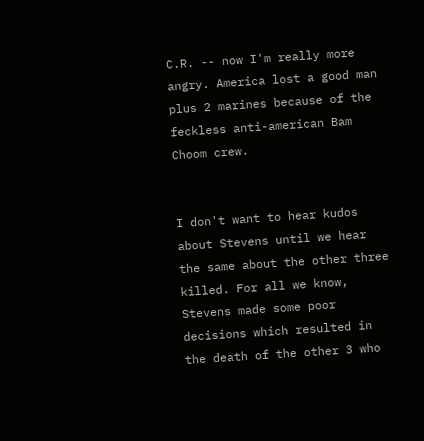C.R. -- now I'm really more angry. America lost a good man plus 2 marines because of the feckless anti-american Bam Choom crew.


I don't want to hear kudos about Stevens until we hear the same about the other three killed. For all we know, Stevens made some poor decisions which resulted in the death of the other 3 who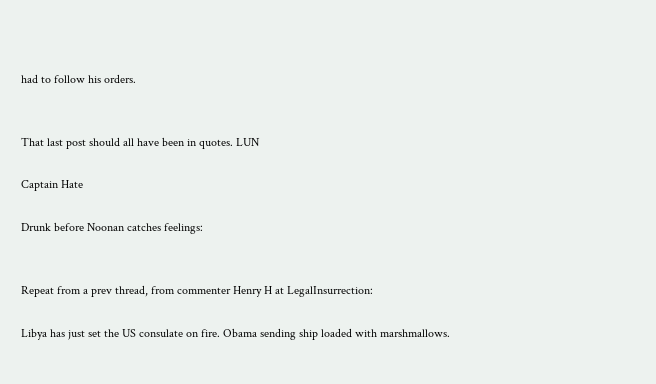had to follow his orders.


That last post should all have been in quotes. LUN

Captain Hate

Drunk before Noonan catches feelings:


Repeat from a prev thread, from commenter Henry H at LegalInsurrection:

Libya has just set the US consulate on fire. Obama sending ship loaded with marshmallows.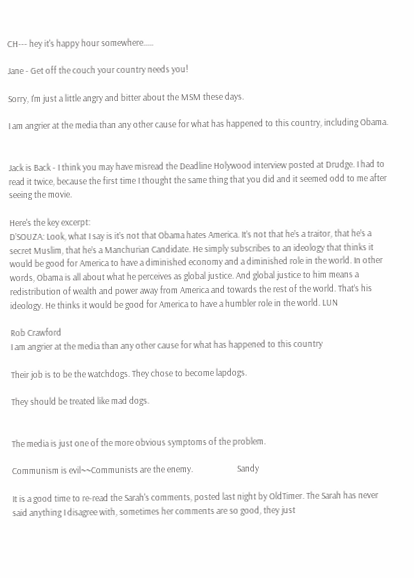CH--- hey it's happy hour somewhere.....

Jane - Get off the couch your country needs you!

Sorry, I'm just a little angry and bitter about the MSM these days.

I am angrier at the media than any other cause for what has happened to this country, including Obama.


Jack is Back - I think you may have misread the Deadline Holywood interview posted at Drudge. I had to read it twice, because the first time I thought the same thing that you did and it seemed odd to me after seeing the movie.

Here's the key excerpt:
D’SOUZA: Look, what I say is it’s not that Obama hates America. It’s not that he’s a traitor, that he’s a secret Muslim, that he’s a Manchurian Candidate. He simply subscribes to an ideology that thinks it would be good for America to have a diminished economy and a diminished role in the world. In other words, Obama is all about what he perceives as global justice. And global justice to him means a redistribution of wealth and power away from America and towards the rest of the world. That’s his ideology. He thinks it would be good for America to have a humbler role in the world. LUN

Rob Crawford
I am angrier at the media than any other cause for what has happened to this country

Their job is to be the watchdogs. They chose to become lapdogs.

They should be treated like mad dogs.


The media is just one of the more obvious symptoms of the problem.

Communism is evil~~Communists are the enemy.                      Sandy

It is a good time to re-read the Sarah's comments, posted last night by OldTimer. The Sarah has never said anything I disagree with, sometimes her comments are so good, they just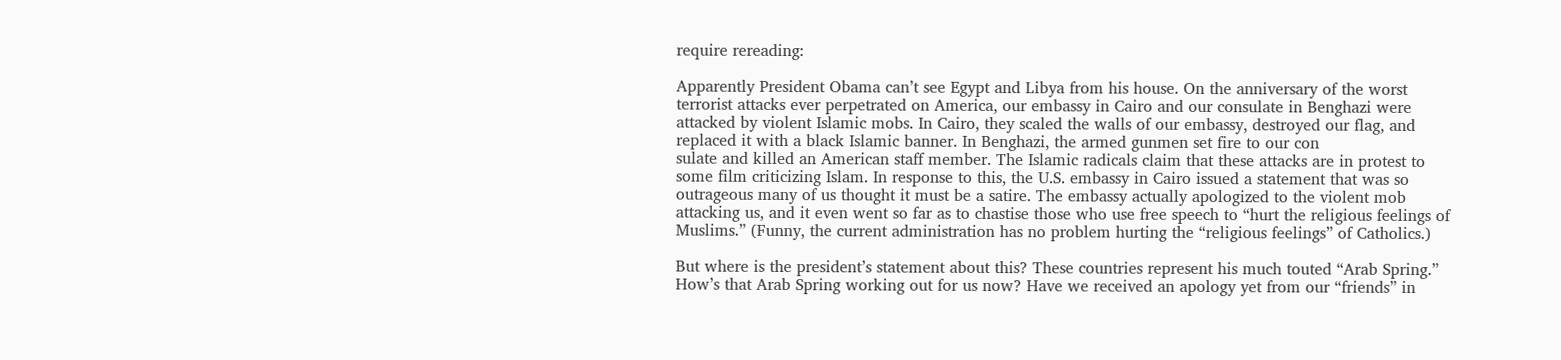require rereading:

Apparently President Obama can’t see Egypt and Libya from his house. On the anniversary of the worst terrorist attacks ever perpetrated on America, our embassy in Cairo and our consulate in Benghazi were attacked by violent Islamic mobs. In Cairo, they scaled the walls of our embassy, destroyed our flag, and replaced it with a black Islamic banner. In Benghazi, the armed gunmen set fire to our con
sulate and killed an American staff member. The Islamic radicals claim that these attacks are in protest to some film criticizing Islam. In response to this, the U.S. embassy in Cairo issued a statement that was so outrageous many of us thought it must be a satire. The embassy actually apologized to the violent mob attacking us, and it even went so far as to chastise those who use free speech to “hurt the religious feelings of Muslims.” (Funny, the current administration has no problem hurting the “religious feelings” of Catholics.)

But where is the president’s statement about this? These countries represent his much touted “Arab Spring.” How’s that Arab Spring working out for us now? Have we received an apology yet from our “friends” in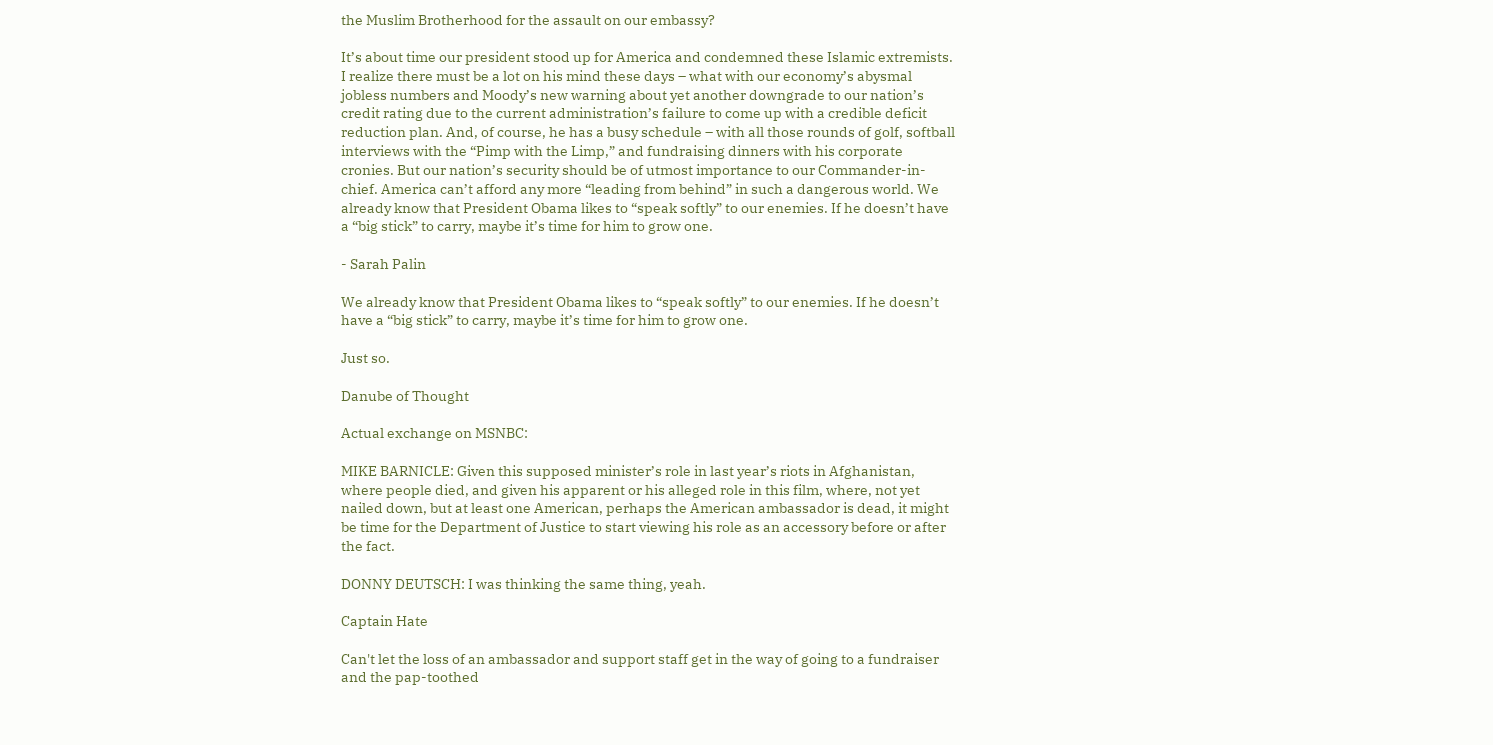the Muslim Brotherhood for the assault on our embassy?

It’s about time our president stood up for America and condemned these Islamic extremists. I realize there must be a lot on his mind these days – what with our economy’s abysmal jobless numbers and Moody’s new warning about yet another downgrade to our nation’s credit rating due to the current administration’s failure to come up with a credible deficit reduction plan. And, of course, he has a busy schedule – with all those rounds of golf, softball interviews with the “Pimp with the Limp,” and fundraising dinners with his corporate cronies. But our nation’s security should be of utmost importance to our Commander-in-chief. America can’t afford any more “leading from behind” in such a dangerous world. We already know that President Obama likes to “speak softly” to our enemies. If he doesn’t have a “big stick” to carry, maybe it’s time for him to grow one.

- Sarah Palin

We already know that President Obama likes to “speak softly” to our enemies. If he doesn’t have a “big stick” to carry, maybe it’s time for him to grow one.

Just so.

Danube of Thought

Actual exchange on MSNBC:

MIKE BARNICLE: Given this supposed minister’s role in last year’s riots in Afghanistan, where people died, and given his apparent or his alleged role in this film, where, not yet nailed down, but at least one American, perhaps the American ambassador is dead, it might be time for the Department of Justice to start viewing his role as an accessory before or after the fact.

DONNY DEUTSCH: I was thinking the same thing, yeah.

Captain Hate

Can't let the loss of an ambassador and support staff get in the way of going to a fundraiser and the pap-toothed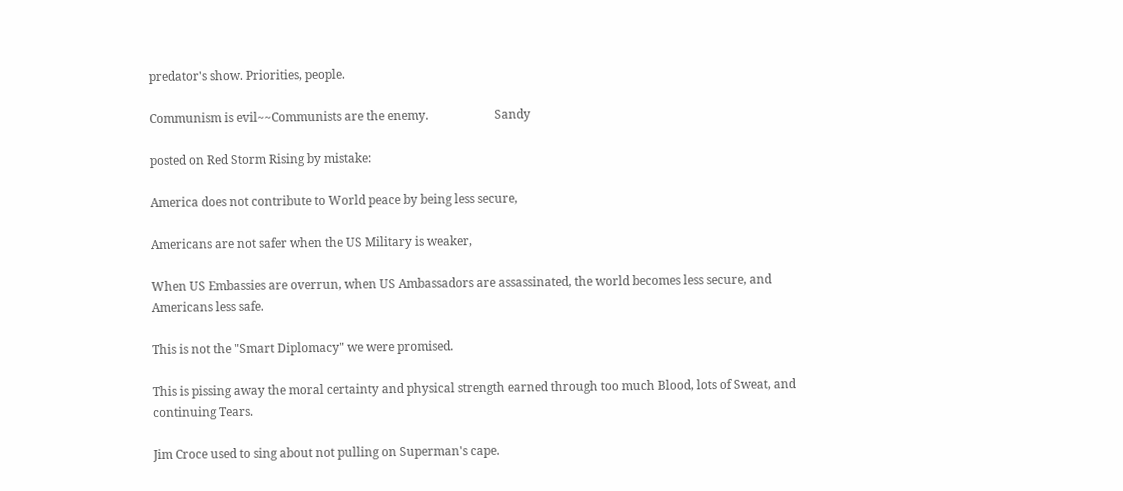predator's show. Priorities, people.

Communism is evil~~Communists are the enemy.                      Sandy

posted on Red Storm Rising by mistake:

America does not contribute to World peace by being less secure,

Americans are not safer when the US Military is weaker,

When US Embassies are overrun, when US Ambassadors are assassinated, the world becomes less secure, and Americans less safe.

This is not the "Smart Diplomacy" we were promised.

This is pissing away the moral certainty and physical strength earned through too much Blood, lots of Sweat, and continuing Tears.

Jim Croce used to sing about not pulling on Superman's cape.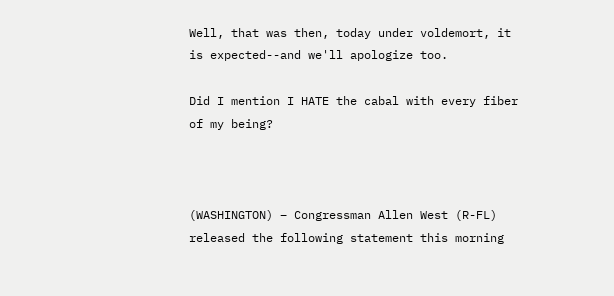Well, that was then, today under voldemort, it is expected--and we'll apologize too.

Did I mention I HATE the cabal with every fiber of my being?



(WASHINGTON) – Congressman Allen West (R-FL) released the following statement this morning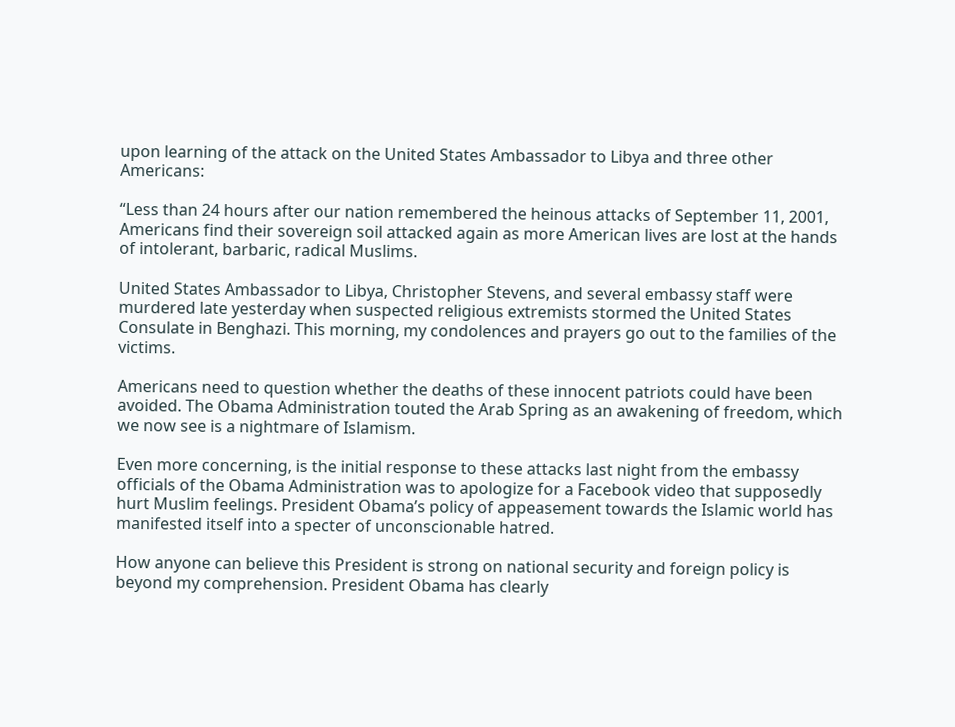upon learning of the attack on the United States Ambassador to Libya and three other Americans:

“Less than 24 hours after our nation remembered the heinous attacks of September 11, 2001, Americans find their sovereign soil attacked again as more American lives are lost at the hands of intolerant, barbaric, radical Muslims.

United States Ambassador to Libya, Christopher Stevens, and several embassy staff were murdered late yesterday when suspected religious extremists stormed the United States Consulate in Benghazi. This morning, my condolences and prayers go out to the families of the victims.

Americans need to question whether the deaths of these innocent patriots could have been avoided. The Obama Administration touted the Arab Spring as an awakening of freedom, which we now see is a nightmare of Islamism.

Even more concerning, is the initial response to these attacks last night from the embassy officials of the Obama Administration was to apologize for a Facebook video that supposedly hurt Muslim feelings. President Obama’s policy of appeasement towards the Islamic world has manifested itself into a specter of unconscionable hatred.

How anyone can believe this President is strong on national security and foreign policy is beyond my comprehension. President Obama has clearly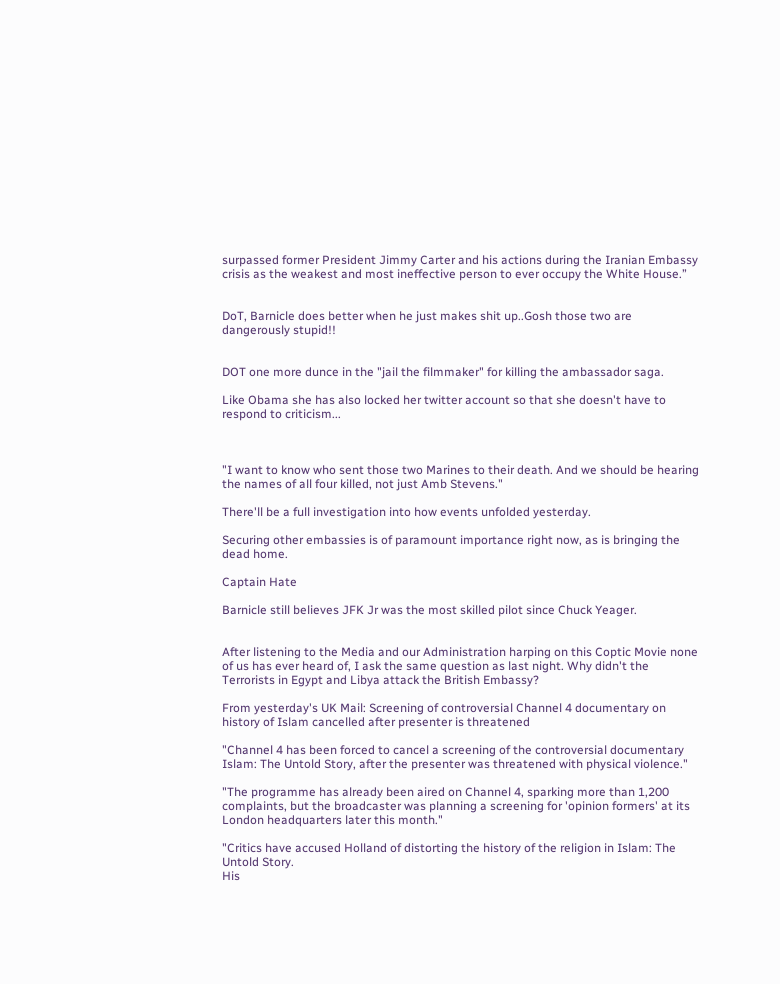surpassed former President Jimmy Carter and his actions during the Iranian Embassy crisis as the weakest and most ineffective person to ever occupy the White House.”


DoT, Barnicle does better when he just makes shit up..Gosh those two are dangerously stupid!!


DOT one more dunce in the "jail the filmmaker" for killing the ambassador saga.

Like Obama she has also locked her twitter account so that she doesn't have to respond to criticism...



"I want to know who sent those two Marines to their death. And we should be hearing the names of all four killed, not just Amb Stevens."

There'll be a full investigation into how events unfolded yesterday.

Securing other embassies is of paramount importance right now, as is bringing the dead home.

Captain Hate

Barnicle still believes JFK Jr was the most skilled pilot since Chuck Yeager.


After listening to the Media and our Administration harping on this Coptic Movie none of us has ever heard of, I ask the same question as last night. Why didn't the Terrorists in Egypt and Libya attack the British Embassy?

From yesterday's UK Mail: Screening of controversial Channel 4 documentary on history of Islam cancelled after presenter is threatened

"Channel 4 has been forced to cancel a screening of the controversial documentary Islam: The Untold Story, after the presenter was threatened with physical violence."

"The programme has already been aired on Channel 4, sparking more than 1,200 complaints, but the broadcaster was planning a screening for 'opinion formers' at its London headquarters later this month."

"Critics have accused Holland of distorting the history of the religion in Islam: The Untold Story.
His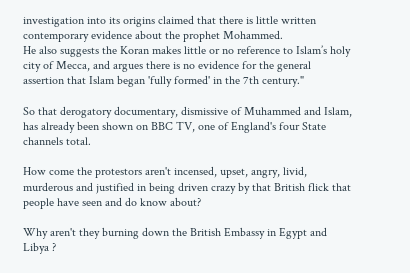investigation into its origins claimed that there is little written contemporary evidence about the prophet Mohammed.
He also suggests the Koran makes little or no reference to Islam’s holy city of Mecca, and argues there is no evidence for the general assertion that Islam began 'fully formed' in the 7th century."

So that derogatory documentary, dismissive of Muhammed and Islam, has already been shown on BBC TV, one of England's four State channels total.

How come the protestors aren't incensed, upset, angry, livid, murderous and justified in being driven crazy by that British flick that people have seen and do know about?

Why aren't they burning down the British Embassy in Egypt and Libya ?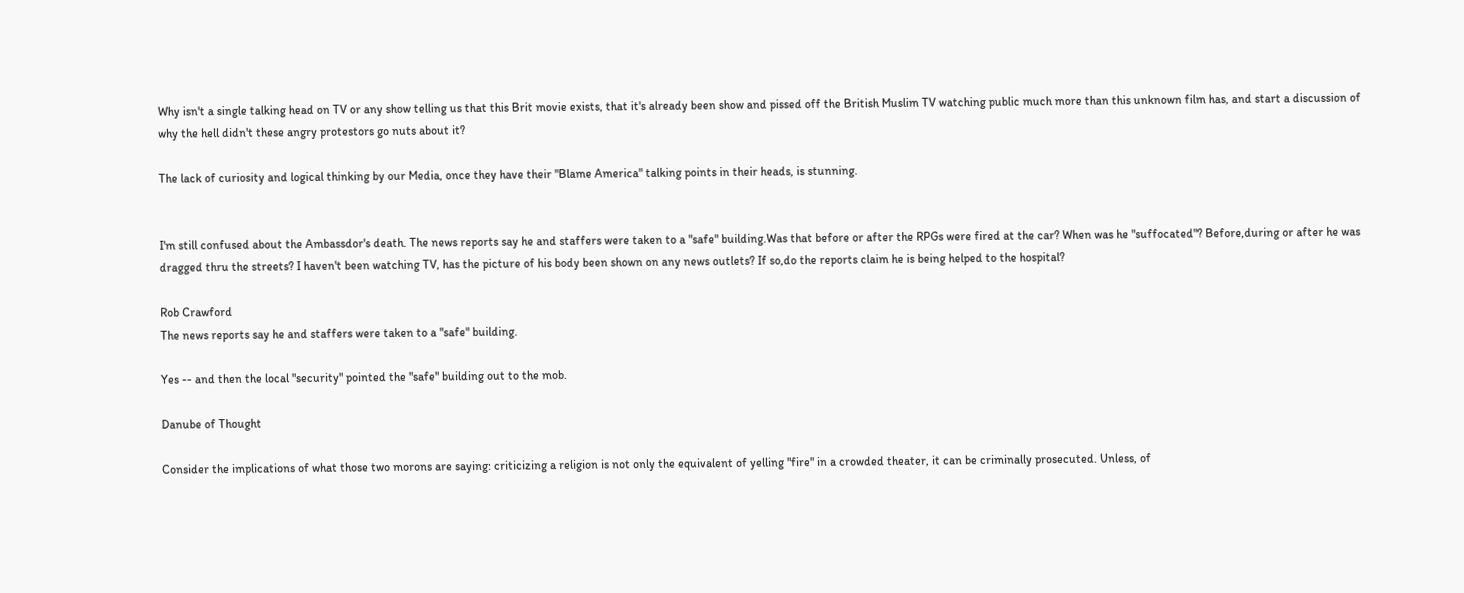Why isn't a single talking head on TV or any show telling us that this Brit movie exists, that it's already been show and pissed off the British Muslim TV watching public much more than this unknown film has, and start a discussion of why the hell didn't these angry protestors go nuts about it?

The lack of curiosity and logical thinking by our Media, once they have their "Blame America" talking points in their heads, is stunning.


I'm still confused about the Ambassdor's death. The news reports say he and staffers were taken to a "safe" building.Was that before or after the RPGs were fired at the car? When was he "suffocated"? Before,during or after he was dragged thru the streets? I haven't been watching TV, has the picture of his body been shown on any news outlets? If so,do the reports claim he is being helped to the hospital?

Rob Crawford
The news reports say he and staffers were taken to a "safe" building.

Yes -- and then the local "security" pointed the "safe" building out to the mob.

Danube of Thought

Consider the implications of what those two morons are saying: criticizing a religion is not only the equivalent of yelling "fire" in a crowded theater, it can be criminally prosecuted. Unless, of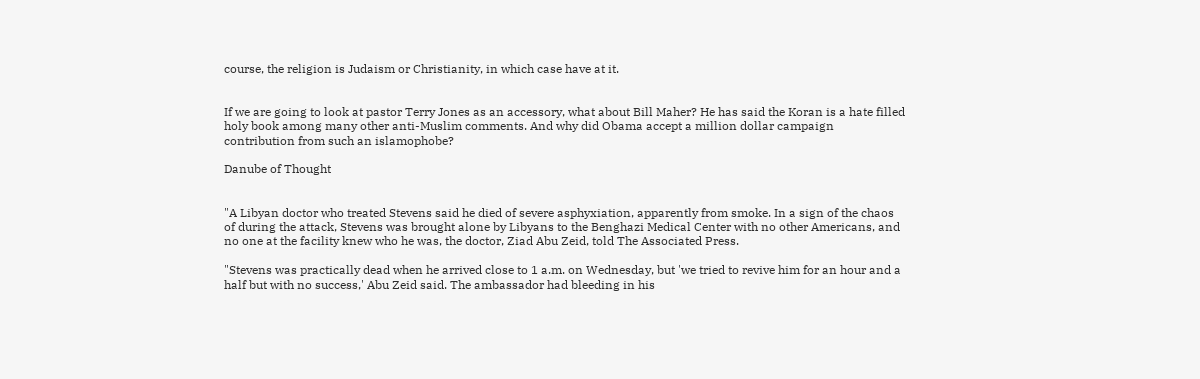course, the religion is Judaism or Christianity, in which case have at it.


If we are going to look at pastor Terry Jones as an accessory, what about Bill Maher? He has said the Koran is a hate filled holy book among many other anti-Muslim comments. And why did Obama accept a million dollar campaign contribution from such an islamophobe?

Danube of Thought


"A Libyan doctor who treated Stevens said he died of severe asphyxiation, apparently from smoke. In a sign of the chaos of during the attack, Stevens was brought alone by Libyans to the Benghazi Medical Center with no other Americans, and no one at the facility knew who he was, the doctor, Ziad Abu Zeid, told The Associated Press.

"Stevens was practically dead when he arrived close to 1 a.m. on Wednesday, but 'we tried to revive him for an hour and a half but with no success,' Abu Zeid said. The ambassador had bleeding in his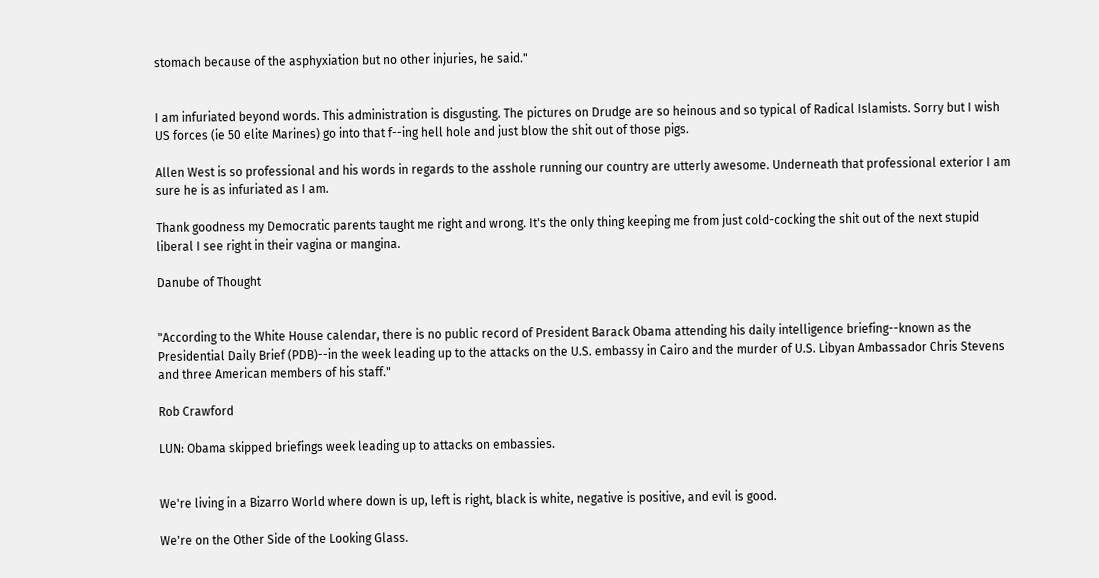stomach because of the asphyxiation but no other injuries, he said."


I am infuriated beyond words. This administration is disgusting. The pictures on Drudge are so heinous and so typical of Radical Islamists. Sorry but I wish US forces (ie 50 elite Marines) go into that f--ing hell hole and just blow the shit out of those pigs.

Allen West is so professional and his words in regards to the asshole running our country are utterly awesome. Underneath that professional exterior I am sure he is as infuriated as I am.

Thank goodness my Democratic parents taught me right and wrong. It's the only thing keeping me from just cold-cocking the shit out of the next stupid liberal I see right in their vagina or mangina.

Danube of Thought


"According to the White House calendar, there is no public record of President Barack Obama attending his daily intelligence briefing--known as the Presidential Daily Brief (PDB)--in the week leading up to the attacks on the U.S. embassy in Cairo and the murder of U.S. Libyan Ambassador Chris Stevens and three American members of his staff."

Rob Crawford

LUN: Obama skipped briefings week leading up to attacks on embassies.


We're living in a Bizarro World where down is up, left is right, black is white, negative is positive, and evil is good.

We're on the Other Side of the Looking Glass.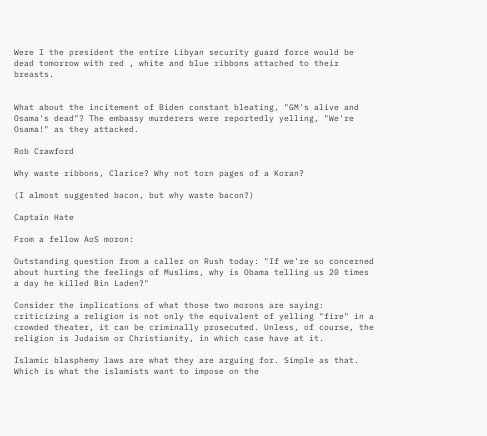Were I the president the entire Libyan security guard force would be dead tomorrow with red , white and blue ribbons attached to their breasts.


What about the incitement of Biden constant bleating, "GM's alive and Osama's dead"? The embassy murderers were reportedly yelling, "We're Osama!" as they attacked.

Rob Crawford

Why waste ribbons, Clarice? Why not torn pages of a Koran?

(I almost suggested bacon, but why waste bacon?)

Captain Hate

From a fellow AoS moron:

Outstanding question from a caller on Rush today: "If we're so concerned about hurting the feelings of Muslims, why is Obama telling us 20 times a day he killed Bin Laden?"

Consider the implications of what those two morons are saying: criticizing a religion is not only the equivalent of yelling "fire" in a crowded theater, it can be criminally prosecuted. Unless, of course, the religion is Judaism or Christianity, in which case have at it.

Islamic blasphemy laws are what they are arguing for. Simple as that. Which is what the islamists want to impose on the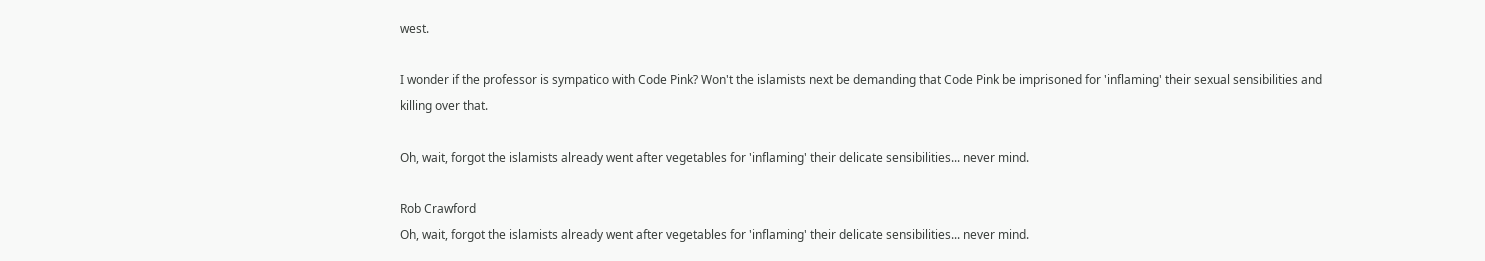west.

I wonder if the professor is sympatico with Code Pink? Won't the islamists next be demanding that Code Pink be imprisoned for 'inflaming' their sexual sensibilities and killing over that.

Oh, wait, forgot the islamists already went after vegetables for 'inflaming' their delicate sensibilities... never mind.

Rob Crawford
Oh, wait, forgot the islamists already went after vegetables for 'inflaming' their delicate sensibilities... never mind.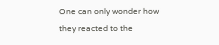One can only wonder how they reacted to the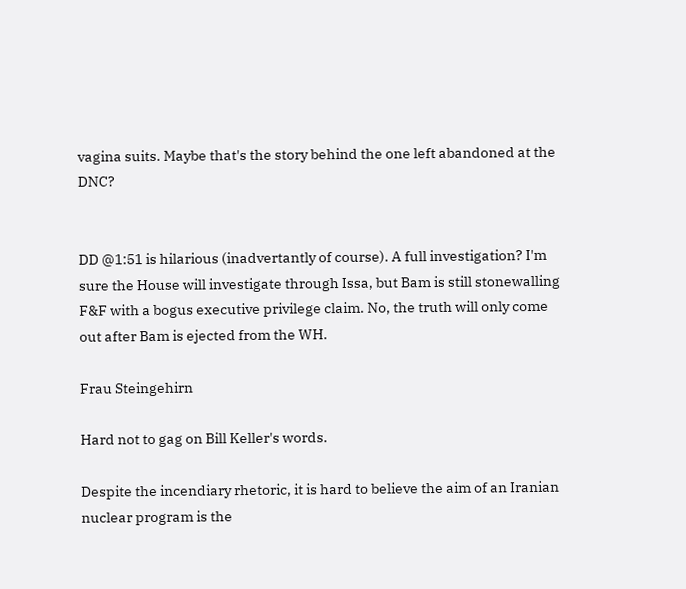vagina suits. Maybe that's the story behind the one left abandoned at the DNC?


DD @1:51 is hilarious (inadvertantly of course). A full investigation? I'm sure the House will investigate through Issa, but Bam is still stonewalling F&F with a bogus executive privilege claim. No, the truth will only come out after Bam is ejected from the WH.

Frau Steingehirn

Hard not to gag on Bill Keller's words.

Despite the incendiary rhetoric, it is hard to believe the aim of an Iranian nuclear program is the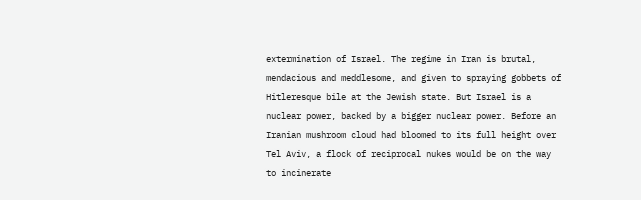extermination of Israel. The regime in Iran is brutal, mendacious and meddlesome, and given to spraying gobbets of Hitleresque bile at the Jewish state. But Israel is a nuclear power, backed by a bigger nuclear power. Before an Iranian mushroom cloud had bloomed to its full height over Tel Aviv, a flock of reciprocal nukes would be on the way to incinerate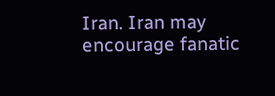Iran. Iran may encourage fanatic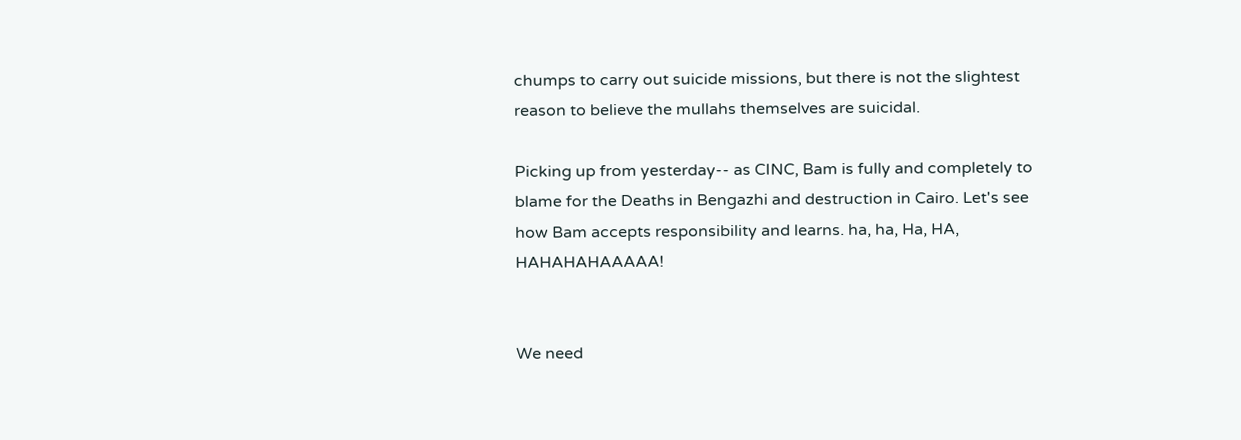chumps to carry out suicide missions, but there is not the slightest reason to believe the mullahs themselves are suicidal.

Picking up from yesterday-- as CINC, Bam is fully and completely to blame for the Deaths in Bengazhi and destruction in Cairo. Let's see how Bam accepts responsibility and learns. ha, ha, Ha, HA, HAHAHAHAAAAA!


We need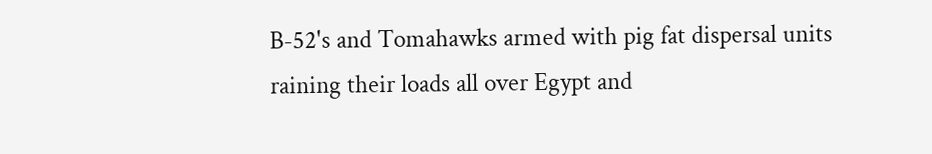B-52's and Tomahawks armed with pig fat dispersal units raining their loads all over Egypt and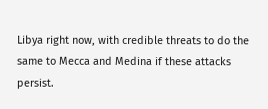Libya right now, with credible threats to do the same to Mecca and Medina if these attacks persist.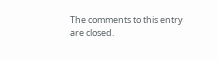The comments to this entry are closed.